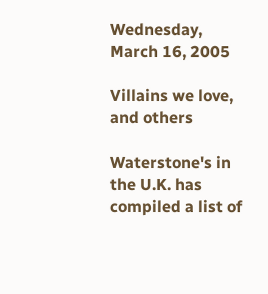Wednesday, March 16, 2005

Villains we love, and others

Waterstone's in the U.K. has compiled a list of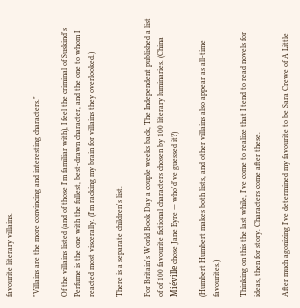favourite literary villains.

"Villains are the more convincing and interesting characters."

Of the villains listed (and of those I'm familiar with), I feel the criminal of Suskind's Perfume is the one with the fullest, best-drawn character, and the one to whom I reacted most viscerally. (I'm racking my brain for villains they overlooked.)

There is a separate children's list.

For Britain's World Book Day a couple weeks back, The Independent published a list of of 100 favourite fictional characters chosen by 100 literary luminaries. (China Miéville chose Jane Eyre — who'd've guessed it?)

(Humbert Humbert makes both lists, and other villains also appear as all-time favourites.)

Thinking on this the last while, I've come to realize that I tend to read novels for ideas, then for story. Characters come after these.

After much agonizing I've determined my favourite to be Sara Crewe of A Little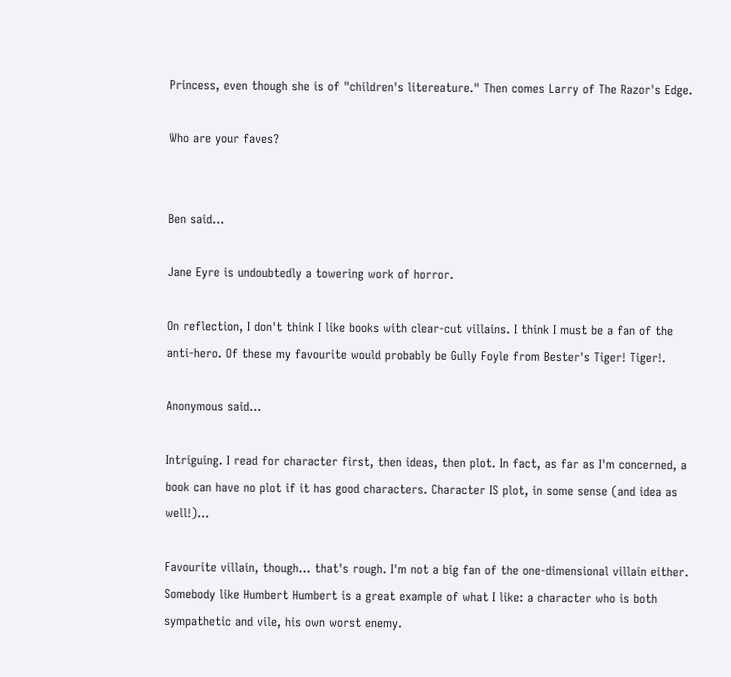Princess, even though she is of "children's litereature." Then comes Larry of The Razor's Edge.

Who are your faves?


Ben said...

Jane Eyre is undoubtedly a towering work of horror.

On reflection, I don't think I like books with clear-cut villains. I think I must be a fan of the anti-hero. Of these my favourite would probably be Gully Foyle from Bester's Tiger! Tiger!.

Anonymous said...

Intriguing. I read for character first, then ideas, then plot. In fact, as far as I'm concerned, a book can have no plot if it has good characters. Character IS plot, in some sense (and idea as well!)...

Favourite villain, though... that's rough. I'm not a big fan of the one-dimensional villain either. Somebody like Humbert Humbert is a great example of what I like: a character who is both sympathetic and vile, his own worst enemy.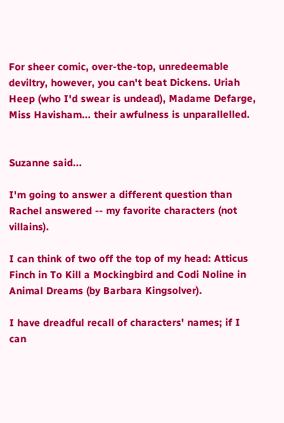For sheer comic, over-the-top, unredeemable deviltry, however, you can't beat Dickens. Uriah Heep (who I'd swear is undead), Madame Defarge, Miss Havisham... their awfulness is unparallelled.


Suzanne said...

I'm going to answer a different question than Rachel answered -- my favorite characters (not villains).

I can think of two off the top of my head: Atticus Finch in To Kill a Mockingbird and Codi Noline in Animal Dreams (by Barbara Kingsolver).

I have dreadful recall of characters' names; if I can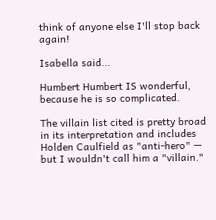think of anyone else I'll stop back again!

Isabella said...

Humbert Humbert IS wonderful, because he is so complicated.

The villain list cited is pretty broad in its interpretation and includes Holden Caulfield as "anti-hero" — but I wouldn't call him a "villain."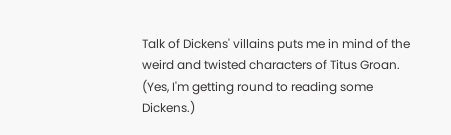Talk of Dickens' villains puts me in mind of the weird and twisted characters of Titus Groan. (Yes, I'm getting round to reading some Dickens.)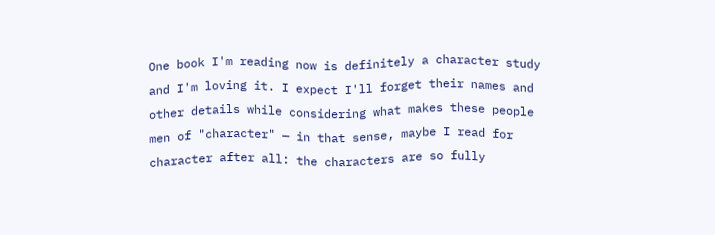One book I'm reading now is definitely a character study and I'm loving it. I expect I'll forget their names and other details while considering what makes these people men of "character" — in that sense, maybe I read for character after all: the characters are so fully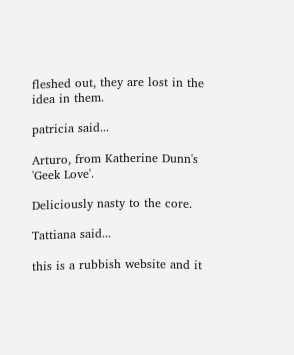fleshed out, they are lost in the idea in them.

patricia said...

Arturo, from Katherine Dunn's 'Geek Love'.

Deliciously nasty to the core.

Tattiana said...

this is a rubbish website and it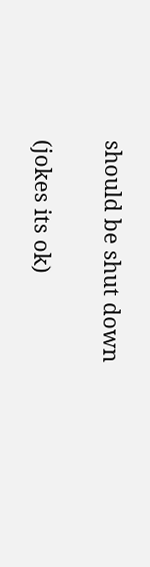should be shut down

(jokes its ok)